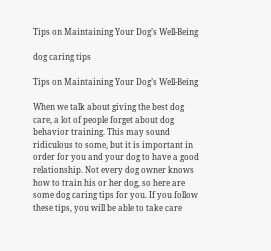Tips on Maintaining Your Dog’s Well-Being

dog caring tips

Tips on Maintaining Your Dog’s Well-Being

When we talk about giving the best dog care, a lot of people forget about dog behavior training. This may sound ridiculous to some, but it is important in order for you and your dog to have a good relationship. Not every dog owner knows how to train his or her dog, so here are some dog caring tips for you. If you follow these tips, you will be able to take care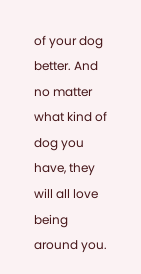of your dog better. And no matter what kind of dog you have, they will all love being around you.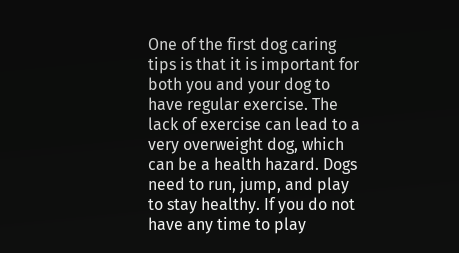One of the first dog caring tips is that it is important for both you and your dog to have regular exercise. The lack of exercise can lead to a very overweight dog, which can be a health hazard. Dogs need to run, jump, and play to stay healthy. If you do not have any time to play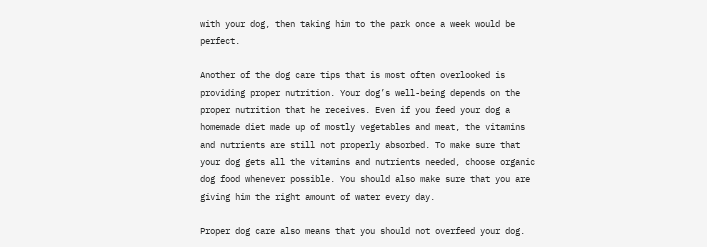with your dog, then taking him to the park once a week would be perfect.

Another of the dog care tips that is most often overlooked is providing proper nutrition. Your dog’s well-being depends on the proper nutrition that he receives. Even if you feed your dog a homemade diet made up of mostly vegetables and meat, the vitamins and nutrients are still not properly absorbed. To make sure that your dog gets all the vitamins and nutrients needed, choose organic dog food whenever possible. You should also make sure that you are giving him the right amount of water every day.

Proper dog care also means that you should not overfeed your dog.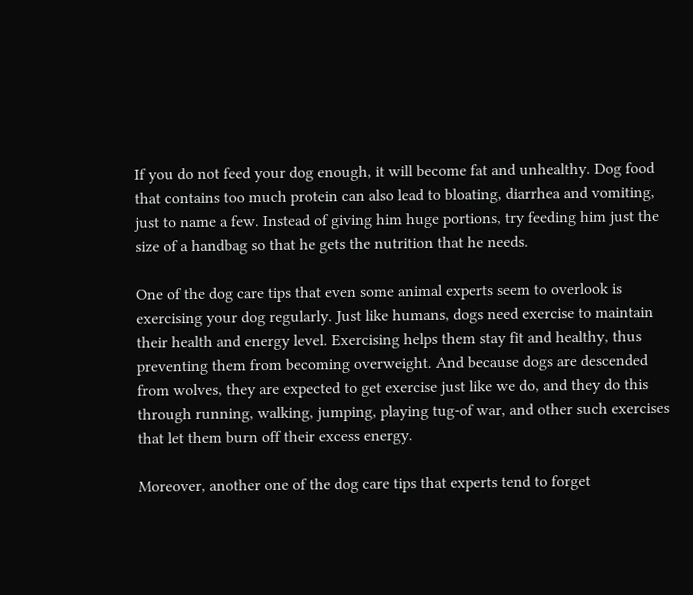If you do not feed your dog enough, it will become fat and unhealthy. Dog food that contains too much protein can also lead to bloating, diarrhea and vomiting, just to name a few. Instead of giving him huge portions, try feeding him just the size of a handbag so that he gets the nutrition that he needs.

One of the dog care tips that even some animal experts seem to overlook is exercising your dog regularly. Just like humans, dogs need exercise to maintain their health and energy level. Exercising helps them stay fit and healthy, thus preventing them from becoming overweight. And because dogs are descended from wolves, they are expected to get exercise just like we do, and they do this through running, walking, jumping, playing tug-of war, and other such exercises that let them burn off their excess energy.

Moreover, another one of the dog care tips that experts tend to forget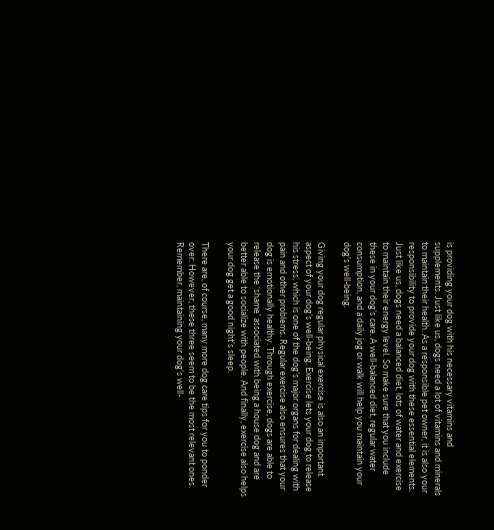is providing your dog with his necessary vitamins and supplements. Just like us, dogs need a lot of vitamins and minerals to maintain their health. As a responsible pet owner, it is also your responsibility to provide your dog with these essential elements. Just like us, dogs need a balanced diet, lots of water and exercise to maintain their energy level. So make sure that you include these in your dog’s care. A well-balanced diet, regular water consumption, and a daily jog or walk will help you maintain your dog’s well-being.

Giving your dog regular physical exercise is also an important aspect of your dog’s well-being. Exercise lets your dog to release his stress, which is one of the dog’s major organs for dealing with pain and other problems. Regular exercise also ensures that your dog is emotionally healthy. Through exercise, dogs are able to release the ‘shame’ associated with being a house dog and are better able to socialize with people. And finally, exercise also helps your dog get a good night’s sleep.

There are, of course, many more dog care tips for you to ponder over. However, these three seem to be the most relevant ones. Remember, maintaining your dog’s well-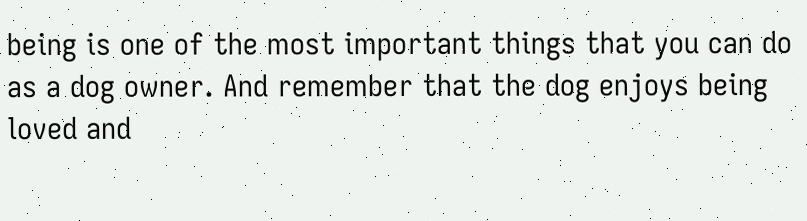being is one of the most important things that you can do as a dog owner. And remember that the dog enjoys being loved and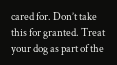cared for. Don’t take this for granted. Treat your dog as part of the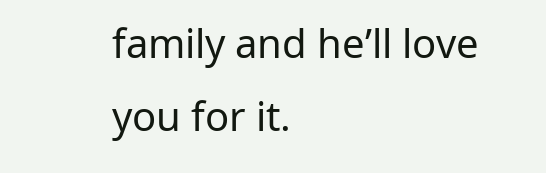family and he’ll love you for it.